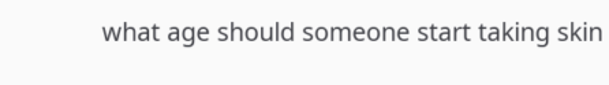what age should someone start taking skin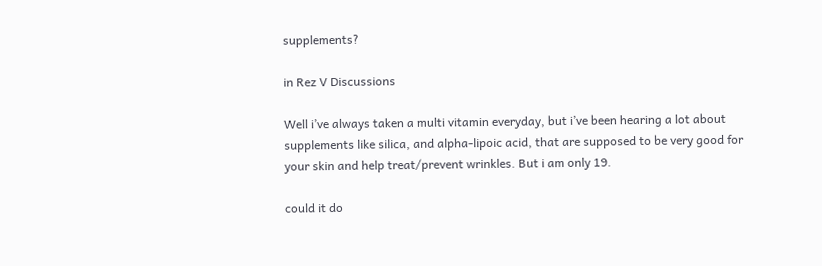supplements?

in Rez V Discussions

Well i’ve always taken a multi vitamin everyday, but i’ve been hearing a lot about supplements like silica, and alpha-lipoic acid, that are supposed to be very good for your skin and help treat/prevent wrinkles. But i am only 19.

could it do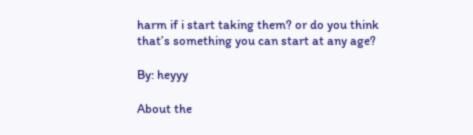harm if i start taking them? or do you think that’s something you can start at any age?

By: heyyy

About the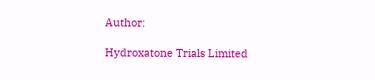Author:

Hydroxatone Trials Limited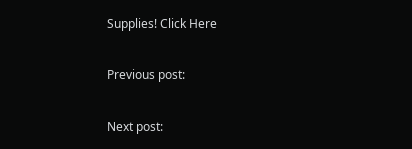Supplies! Click Here

Previous post:

Next post: